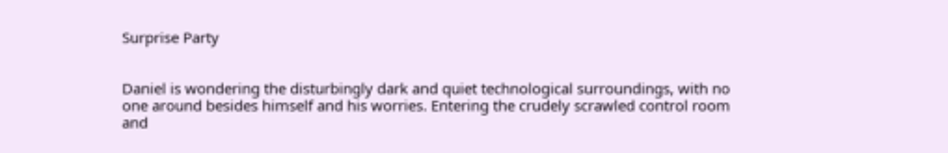Surprise Party


Daniel is wondering the disturbingly dark and quiet technological surroundings, with no one around besides himself and his worries. Entering the crudely scrawled control room and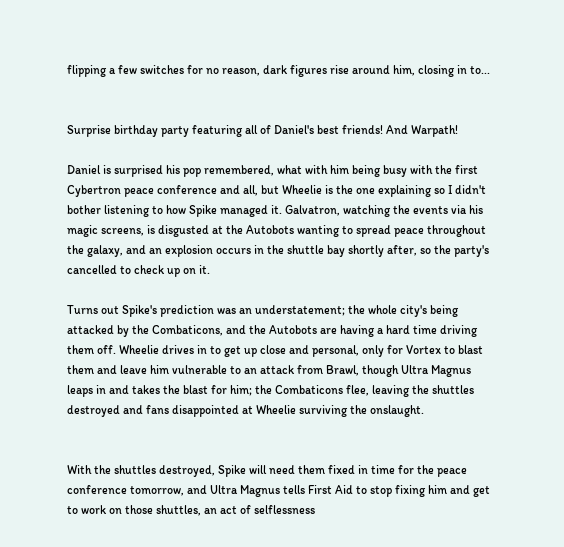flipping a few switches for no reason, dark figures rise around him, closing in to...


Surprise birthday party featuring all of Daniel's best friends! And Warpath!

Daniel is surprised his pop remembered, what with him being busy with the first Cybertron peace conference and all, but Wheelie is the one explaining so I didn't bother listening to how Spike managed it. Galvatron, watching the events via his magic screens, is disgusted at the Autobots wanting to spread peace throughout the galaxy, and an explosion occurs in the shuttle bay shortly after, so the party's cancelled to check up on it.

Turns out Spike's prediction was an understatement; the whole city's being attacked by the Combaticons, and the Autobots are having a hard time driving them off. Wheelie drives in to get up close and personal, only for Vortex to blast them and leave him vulnerable to an attack from Brawl, though Ultra Magnus leaps in and takes the blast for him; the Combaticons flee, leaving the shuttles destroyed and fans disappointed at Wheelie surviving the onslaught.


With the shuttles destroyed, Spike will need them fixed in time for the peace conference tomorrow, and Ultra Magnus tells First Aid to stop fixing him and get to work on those shuttles, an act of selflessness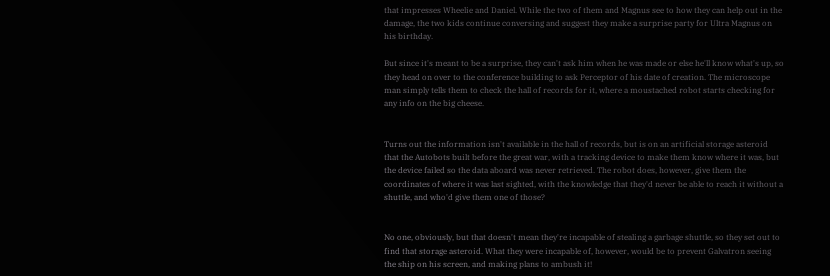that impresses Wheelie and Daniel. While the two of them and Magnus see to how they can help out in the damage, the two kids continue conversing and suggest they make a surprise party for Ultra Magnus on his birthday.

But since it's meant to be a surprise, they can't ask him when he was made or else he'll know what's up, so they head on over to the conference building to ask Perceptor of his date of creation. The microscope man simply tells them to check the hall of records for it, where a moustached robot starts checking for any info on the big cheese.


Turns out the information isn't available in the hall of records, but is on an artificial storage asteroid that the Autobots built before the great war, with a tracking device to make them know where it was, but the device failed so the data aboard was never retrieved. The robot does, however, give them the coordinates of where it was last sighted, with the knowledge that they'd never be able to reach it without a shuttle, and who'd give them one of those?


No one, obviously, but that doesn't mean they're incapable of stealing a garbage shuttle, so they set out to find that storage asteroid. What they were incapable of, however, would be to prevent Galvatron seeing the ship on his screen, and making plans to ambush it!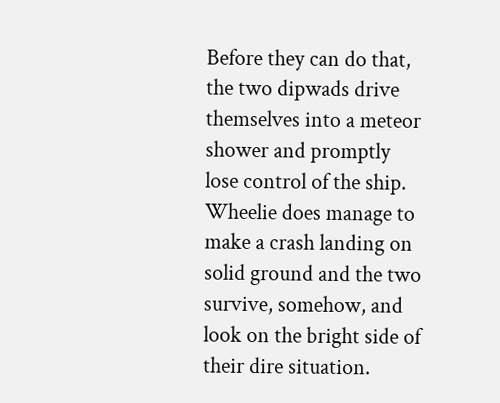Before they can do that, the two dipwads drive themselves into a meteor shower and promptly lose control of the ship. Wheelie does manage to make a crash landing on solid ground and the two survive, somehow, and look on the bright side of their dire situation.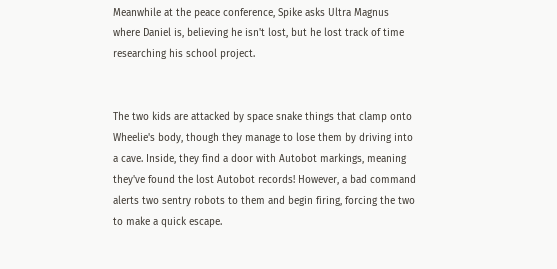Meanwhile at the peace conference, Spike asks Ultra Magnus where Daniel is, believing he isn't lost, but he lost track of time researching his school project.


The two kids are attacked by space snake things that clamp onto Wheelie's body, though they manage to lose them by driving into a cave. Inside, they find a door with Autobot markings, meaning they've found the lost Autobot records! However, a bad command alerts two sentry robots to them and begin firing, forcing the two to make a quick escape.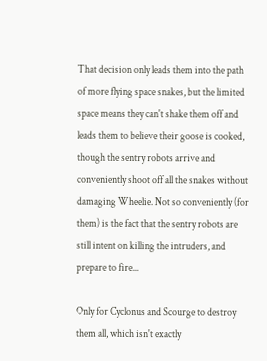That decision only leads them into the path of more flying space snakes, but the limited space means they can't shake them off and leads them to believe their goose is cooked, though the sentry robots arrive and conveniently shoot off all the snakes without damaging Wheelie. Not so conveniently (for them) is the fact that the sentry robots are still intent on killing the intruders, and prepare to fire...

Only for Cyclonus and Scourge to destroy them all, which isn't exactly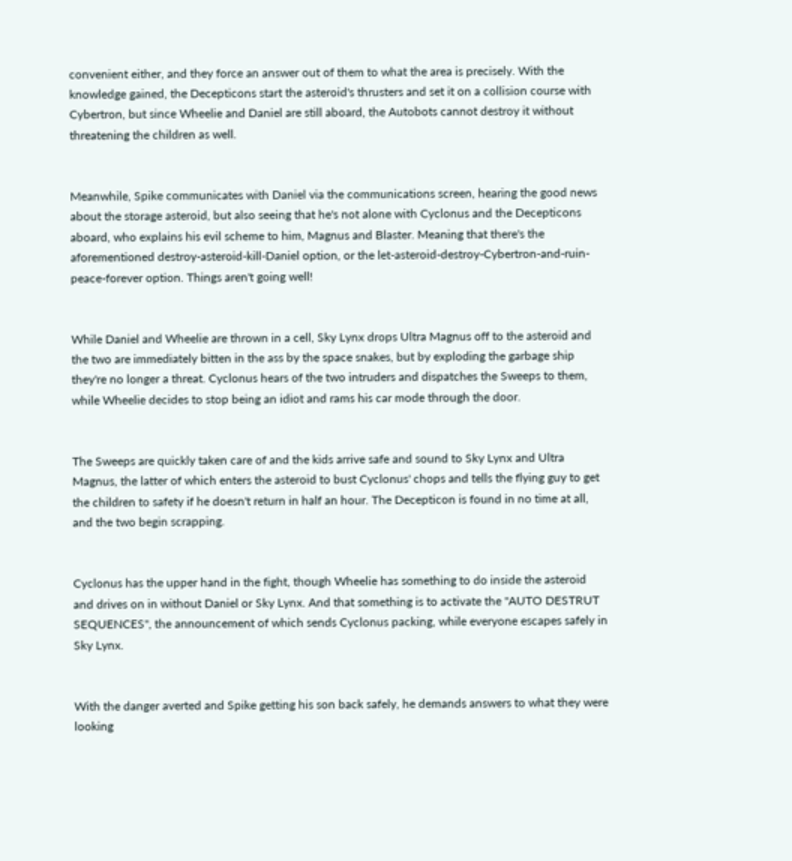convenient either, and they force an answer out of them to what the area is precisely. With the knowledge gained, the Decepticons start the asteroid's thrusters and set it on a collision course with Cybertron, but since Wheelie and Daniel are still aboard, the Autobots cannot destroy it without threatening the children as well.


Meanwhile, Spike communicates with Daniel via the communications screen, hearing the good news about the storage asteroid, but also seeing that he's not alone with Cyclonus and the Decepticons aboard, who explains his evil scheme to him, Magnus and Blaster. Meaning that there's the aforementioned destroy-asteroid-kill-Daniel option, or the let-asteroid-destroy-Cybertron-and-ruin-peace-forever option. Things aren't going well!


While Daniel and Wheelie are thrown in a cell, Sky Lynx drops Ultra Magnus off to the asteroid and the two are immediately bitten in the ass by the space snakes, but by exploding the garbage ship they're no longer a threat. Cyclonus hears of the two intruders and dispatches the Sweeps to them, while Wheelie decides to stop being an idiot and rams his car mode through the door.


The Sweeps are quickly taken care of and the kids arrive safe and sound to Sky Lynx and Ultra Magnus, the latter of which enters the asteroid to bust Cyclonus' chops and tells the flying guy to get the children to safety if he doesn't return in half an hour. The Decepticon is found in no time at all, and the two begin scrapping.


Cyclonus has the upper hand in the fight, though Wheelie has something to do inside the asteroid and drives on in without Daniel or Sky Lynx. And that something is to activate the "AUTO DESTRUT SEQUENCES", the announcement of which sends Cyclonus packing, while everyone escapes safely in Sky Lynx.


With the danger averted and Spike getting his son back safely, he demands answers to what they were looking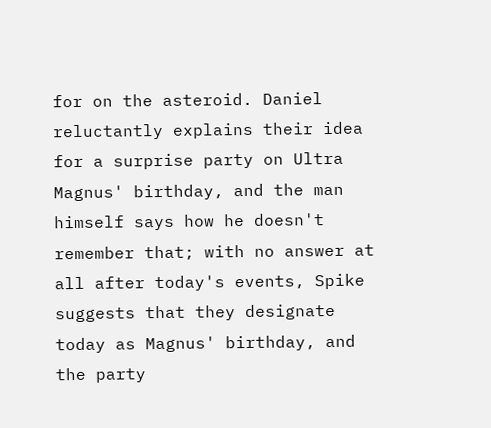for on the asteroid. Daniel reluctantly explains their idea for a surprise party on Ultra Magnus' birthday, and the man himself says how he doesn't remember that; with no answer at all after today's events, Spike suggests that they designate today as Magnus' birthday, and the party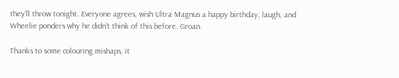they'll throw tonight. Everyone agrees, wish Ultra Magnus a happy birthday, laugh, and Wheelie ponders why he didn't think of this before. Groan.

Thanks to some colouring mishaps, it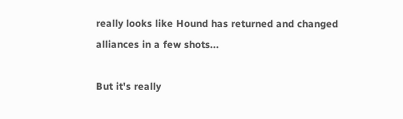really looks like Hound has returned and changed alliances in a few shots...

But it's really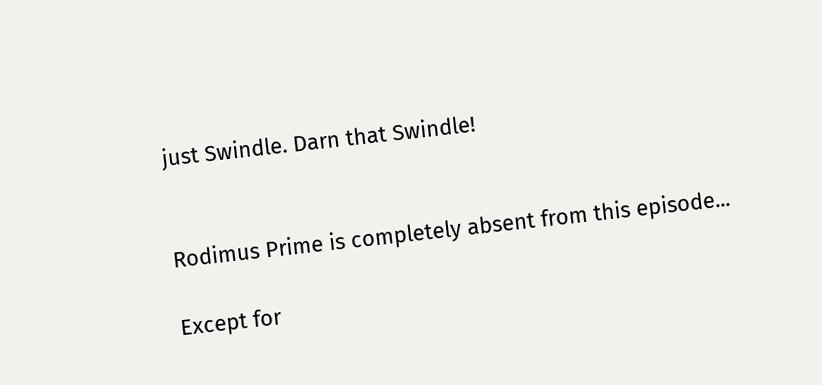just Swindle. Darn that Swindle!


Rodimus Prime is completely absent from this episode...

Except for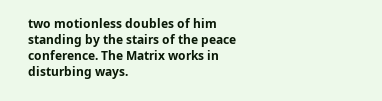two motionless doubles of him standing by the stairs of the peace conference. The Matrix works in disturbing ways.